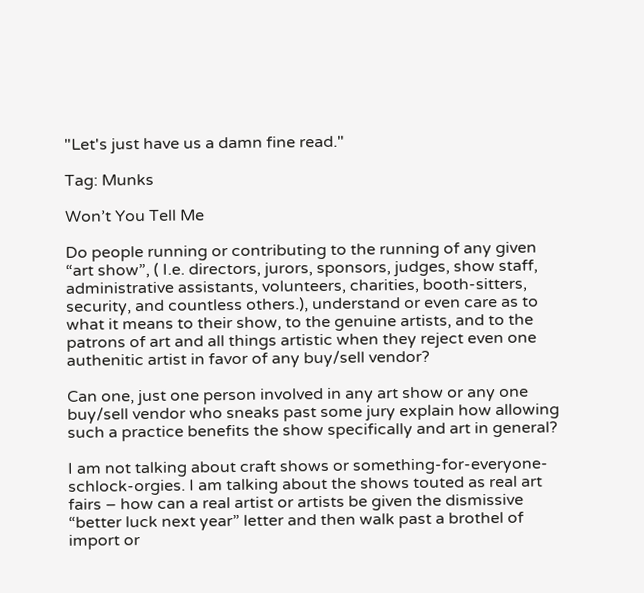"Let's just have us a damn fine read."

Tag: Munks

Won’t You Tell Me

Do people running or contributing to the running of any given “art show”, ( I.e. directors, jurors, sponsors, judges, show staff, administrative assistants, volunteers, charities, booth-sitters, security, and countless others.), understand or even care as to what it means to their show, to the genuine artists, and to the patrons of art and all things artistic when they reject even one authenitic artist in favor of any buy/sell vendor?

Can one, just one person involved in any art show or any one buy/sell vendor who sneaks past some jury explain how allowing such a practice benefits the show specifically and art in general?

I am not talking about craft shows or something-for-everyone-schlock-orgies. I am talking about the shows touted as real art fairs – how can a real artist or artists be given the dismissive “better luck next year” letter and then walk past a brothel of import or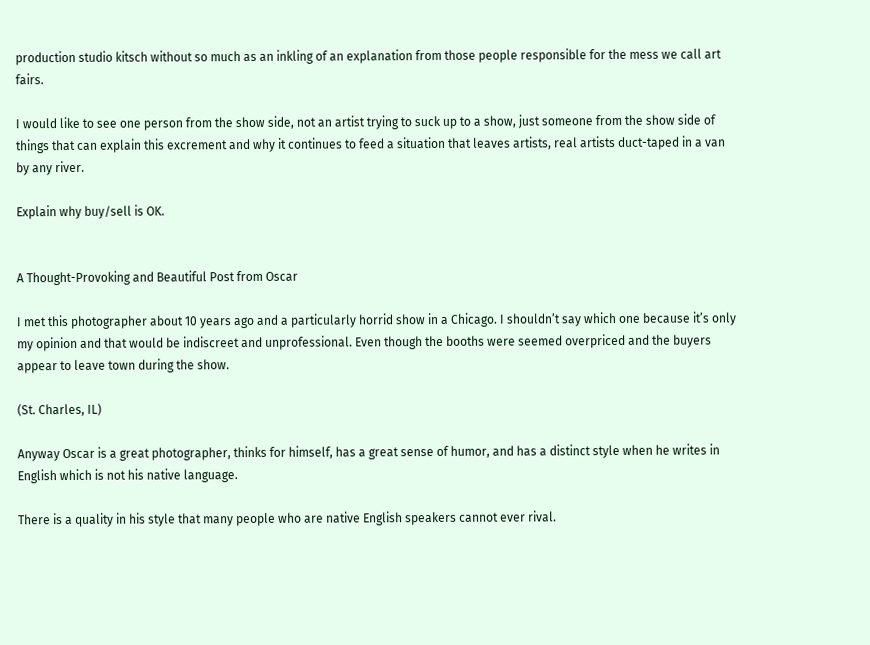production studio kitsch without so much as an inkling of an explanation from those people responsible for the mess we call art fairs.

I would like to see one person from the show side, not an artist trying to suck up to a show, just someone from the show side of things that can explain this excrement and why it continues to feed a situation that leaves artists, real artists duct-taped in a van by any river.

Explain why buy/sell is OK.


A Thought-Provoking and Beautiful Post from Oscar

I met this photographer about 10 years ago and a particularly horrid show in a Chicago. I shouldn’t say which one because it’s only my opinion and that would be indiscreet and unprofessional. Even though the booths were seemed overpriced and the buyers appear to leave town during the show.

(St. Charles, IL)

Anyway Oscar is a great photographer, thinks for himself, has a great sense of humor, and has a distinct style when he writes in English which is not his native language.

There is a quality in his style that many people who are native English speakers cannot ever rival.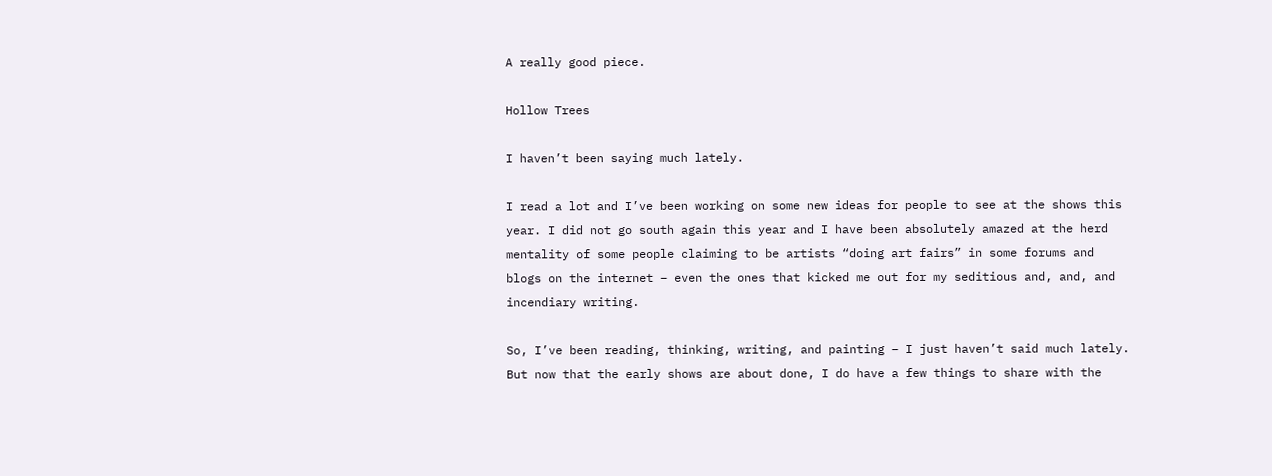A really good piece.

Hollow Trees

I haven’t been saying much lately.

I read a lot and I’ve been working on some new ideas for people to see at the shows this year. I did not go south again this year and I have been absolutely amazed at the herd mentality of some people claiming to be artists “doing art fairs” in some forums and blogs on the internet – even the ones that kicked me out for my seditious and, and, and incendiary writing.

So, I’ve been reading, thinking, writing, and painting – I just haven’t said much lately. But now that the early shows are about done, I do have a few things to share with the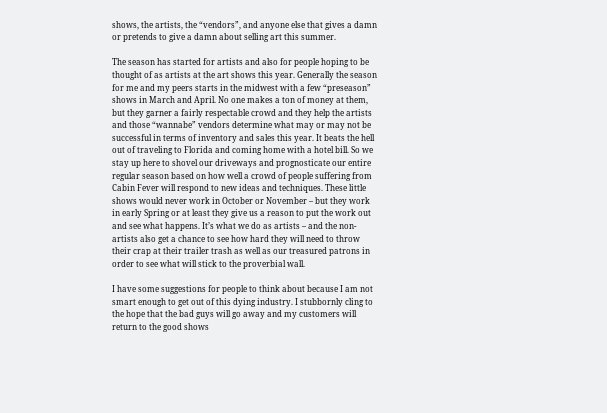shows, the artists, the “vendors”, and anyone else that gives a damn or pretends to give a damn about selling art this summer.

The season has started for artists and also for people hoping to be thought of as artists at the art shows this year. Generally the season for me and my peers starts in the midwest with a few “preseason” shows in March and April. No one makes a ton of money at them, but they garner a fairly respectable crowd and they help the artists and those “wannabe” vendors determine what may or may not be successful in terms of inventory and sales this year. It beats the hell out of traveling to Florida and coming home with a hotel bill. So we stay up here to shovel our driveways and prognosticate our entire regular season based on how well a crowd of people suffering from Cabin Fever will respond to new ideas and techniques. These little shows would never work in October or November – but they work in early Spring or at least they give us a reason to put the work out and see what happens. It’s what we do as artists – and the non-artists also get a chance to see how hard they will need to throw their crap at their trailer trash as well as our treasured patrons in order to see what will stick to the proverbial wall.

I have some suggestions for people to think about because I am not smart enough to get out of this dying industry. I stubbornly cling to the hope that the bad guys will go away and my customers will return to the good shows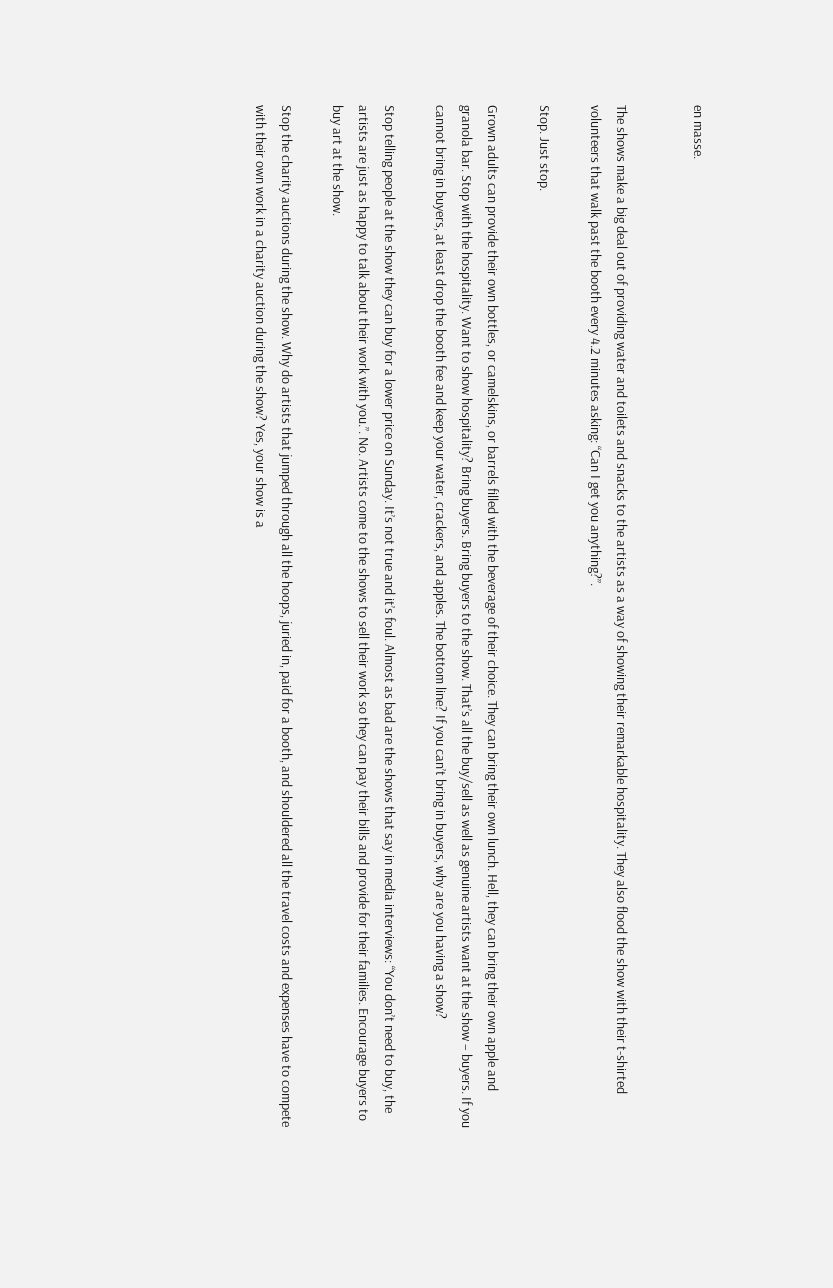en masse.


The shows make a big deal out of providing water and toilets and snacks to the artists as a way of showing their remarkable hospitality. They also flood the show with their t-shirted volunteers that walk past the booth every 4.2 minutes asking: “Can I get you anything?”.

Stop. Just stop.

Grown adults can provide their own bottles, or camelskins, or barrels filled with the beverage of their choice. They can bring their own lunch. Hell, they can bring their own apple and granola bar. Stop with the hospitality. Want to show hospitality? Bring buyers. Bring buyers to the show. That’s all the buy/sell as well as genuine artists want at the show – buyers. If you cannot bring in buyers, at least drop the booth fee and keep your water, crackers, and apples. The bottom line? If you can’t bring in buyers, why are you having a show?

Stop telling people at the show they can buy for a lower price on Sunday. It’s not true and it’s foul. Almost as bad are the shows that say in media interviews: “You don’t need to buy, the artists are just as happy to talk about their work with you.”. No. Artists come to the shows to sell their work so they can pay their bills and provide for their families. Encourage buyers to buy art at the show.

Stop the charity auctions during the show. Why do artists that jumped through all the hoops, juried in, paid for a booth, and shouldered all the travel costs and expenses have to compete with their own work in a charity auction during the show? Yes, your show is a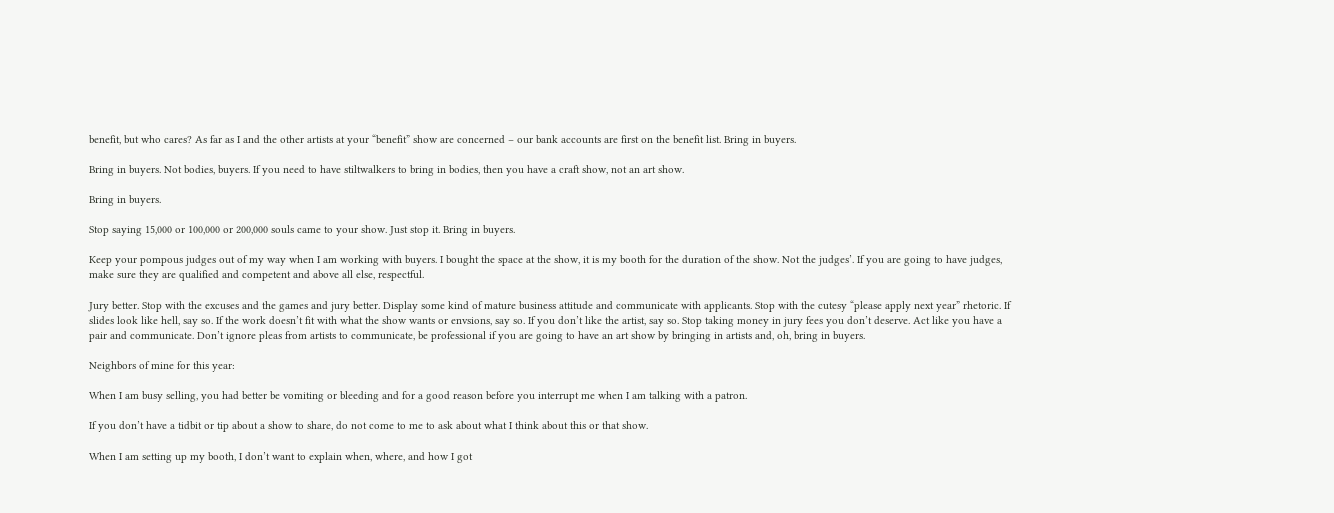benefit, but who cares? As far as I and the other artists at your “benefit” show are concerned – our bank accounts are first on the benefit list. Bring in buyers.

Bring in buyers. Not bodies, buyers. If you need to have stiltwalkers to bring in bodies, then you have a craft show, not an art show.

Bring in buyers.

Stop saying 15,000 or 100,000 or 200,000 souls came to your show. Just stop it. Bring in buyers.

Keep your pompous judges out of my way when I am working with buyers. I bought the space at the show, it is my booth for the duration of the show. Not the judges’. If you are going to have judges, make sure they are qualified and competent and above all else, respectful.

Jury better. Stop with the excuses and the games and jury better. Display some kind of mature business attitude and communicate with applicants. Stop with the cutesy “please apply next year” rhetoric. If slides look like hell, say so. If the work doesn’t fit with what the show wants or envsions, say so. If you don’t like the artist, say so. Stop taking money in jury fees you don’t deserve. Act like you have a pair and communicate. Don’t ignore pleas from artists to communicate, be professional if you are going to have an art show by bringing in artists and, oh, bring in buyers.

Neighbors of mine for this year:

When I am busy selling, you had better be vomiting or bleeding and for a good reason before you interrupt me when I am talking with a patron.

If you don’t have a tidbit or tip about a show to share, do not come to me to ask about what I think about this or that show.

When I am setting up my booth, I don’t want to explain when, where, and how I got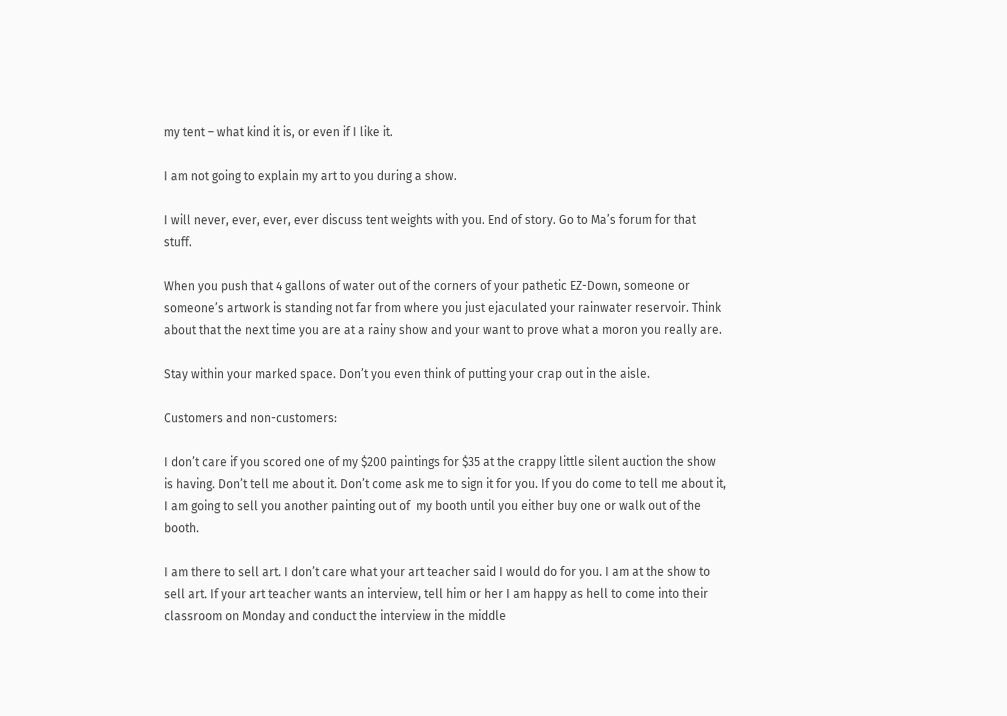my tent – what kind it is, or even if I like it.

I am not going to explain my art to you during a show.

I will never, ever, ever, ever discuss tent weights with you. End of story. Go to Ma’s forum for that stuff.

When you push that 4 gallons of water out of the corners of your pathetic EZ-Down, someone or someone’s artwork is standing not far from where you just ejaculated your rainwater reservoir. Think about that the next time you are at a rainy show and your want to prove what a moron you really are.

Stay within your marked space. Don’t you even think of putting your crap out in the aisle.

Customers and non-customers:

I don’t care if you scored one of my $200 paintings for $35 at the crappy little silent auction the show is having. Don’t tell me about it. Don’t come ask me to sign it for you. If you do come to tell me about it, I am going to sell you another painting out of  my booth until you either buy one or walk out of the booth.

I am there to sell art. I don’t care what your art teacher said I would do for you. I am at the show to sell art. If your art teacher wants an interview, tell him or her I am happy as hell to come into their classroom on Monday and conduct the interview in the middle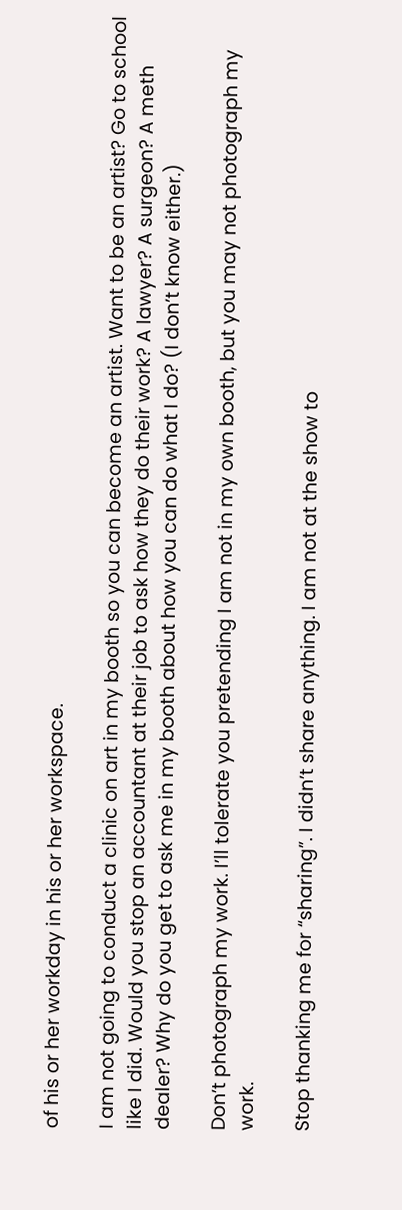of his or her workday in his or her workspace.

I am not going to conduct a clinic on art in my booth so you can become an artist. Want to be an artist? Go to school like I did. Would you stop an accountant at their job to ask how they do their work? A lawyer? A surgeon? A meth dealer? Why do you get to ask me in my booth about how you can do what I do? (I don’t know either.)

Don’t photograph my work. I’ll tolerate you pretending I am not in my own booth, but you may not photograph my work.

Stop thanking me for “sharing”. I didn’t share anything. I am not at the show to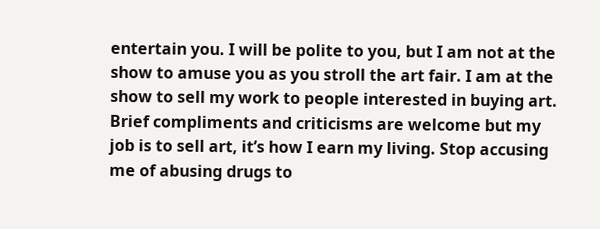entertain you. I will be polite to you, but I am not at the show to amuse you as you stroll the art fair. I am at the show to sell my work to people interested in buying art. Brief compliments and criticisms are welcome but my job is to sell art, it’s how I earn my living. Stop accusing me of abusing drugs to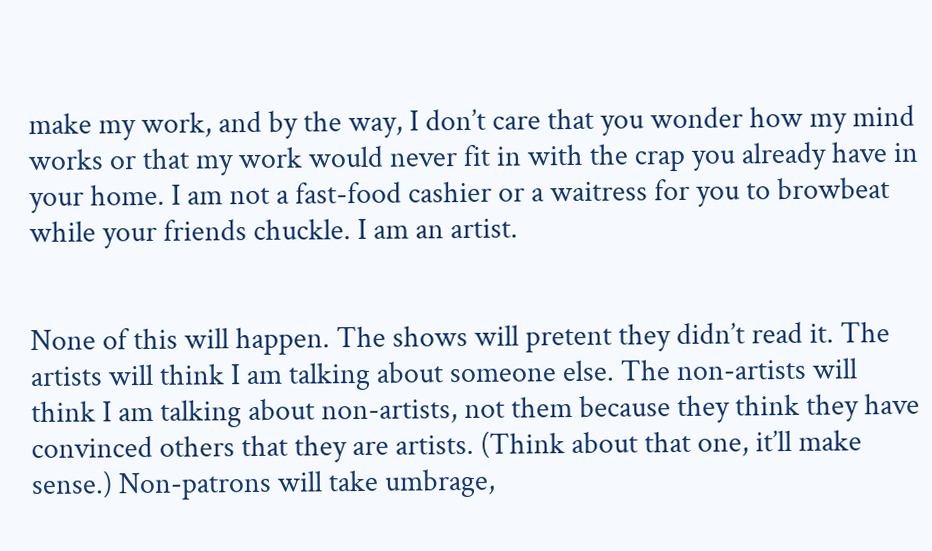make my work, and by the way, I don’t care that you wonder how my mind works or that my work would never fit in with the crap you already have in your home. I am not a fast-food cashier or a waitress for you to browbeat while your friends chuckle. I am an artist.


None of this will happen. The shows will pretent they didn’t read it. The artists will think I am talking about someone else. The non-artists will think I am talking about non-artists, not them because they think they have convinced others that they are artists. (Think about that one, it’ll make sense.) Non-patrons will take umbrage,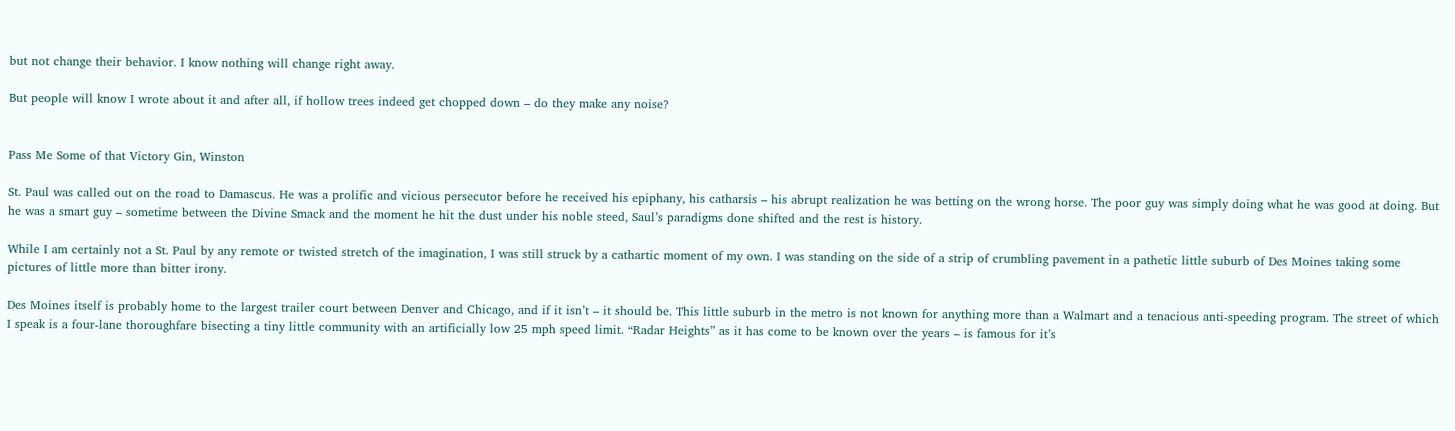but not change their behavior. I know nothing will change right away.

But people will know I wrote about it and after all, if hollow trees indeed get chopped down – do they make any noise?


Pass Me Some of that Victory Gin, Winston

St. Paul was called out on the road to Damascus. He was a prolific and vicious persecutor before he received his epiphany, his catharsis – his abrupt realization he was betting on the wrong horse. The poor guy was simply doing what he was good at doing. But he was a smart guy – sometime between the Divine Smack and the moment he hit the dust under his noble steed, Saul’s paradigms done shifted and the rest is history.

While I am certainly not a St. Paul by any remote or twisted stretch of the imagination, I was still struck by a cathartic moment of my own. I was standing on the side of a strip of crumbling pavement in a pathetic little suburb of Des Moines taking some pictures of little more than bitter irony.

Des Moines itself is probably home to the largest trailer court between Denver and Chicago, and if it isn’t – it should be. This little suburb in the metro is not known for anything more than a Walmart and a tenacious anti-speeding program. The street of which I speak is a four-lane thoroughfare bisecting a tiny little community with an artificially low 25 mph speed limit. “Radar Heights” as it has come to be known over the years – is famous for it’s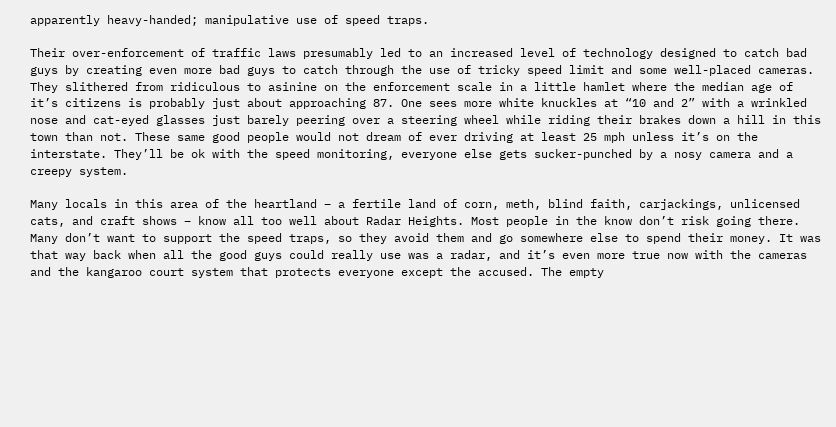apparently heavy-handed; manipulative use of speed traps.

Their over-enforcement of traffic laws presumably led to an increased level of technology designed to catch bad guys by creating even more bad guys to catch through the use of tricky speed limit and some well-placed cameras. They slithered from ridiculous to asinine on the enforcement scale in a little hamlet where the median age of it’s citizens is probably just about approaching 87. One sees more white knuckles at “10 and 2” with a wrinkled nose and cat-eyed glasses just barely peering over a steering wheel while riding their brakes down a hill in this town than not. These same good people would not dream of ever driving at least 25 mph unless it’s on the interstate. They’ll be ok with the speed monitoring, everyone else gets sucker-punched by a nosy camera and a creepy system.

Many locals in this area of the heartland – a fertile land of corn, meth, blind faith, carjackings, unlicensed cats, and craft shows – know all too well about Radar Heights. Most people in the know don’t risk going there. Many don’t want to support the speed traps, so they avoid them and go somewhere else to spend their money. It was that way back when all the good guys could really use was a radar, and it’s even more true now with the cameras and the kangaroo court system that protects everyone except the accused. The empty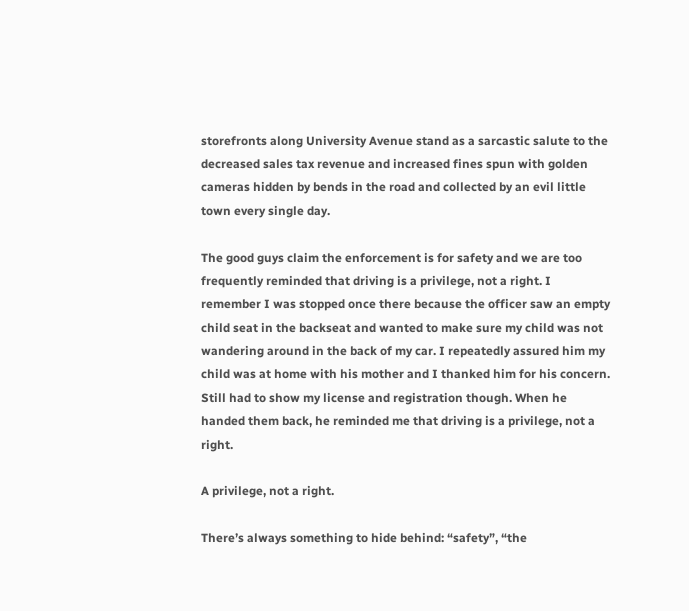storefronts along University Avenue stand as a sarcastic salute to the decreased sales tax revenue and increased fines spun with golden cameras hidden by bends in the road and collected by an evil little town every single day.

The good guys claim the enforcement is for safety and we are too frequently reminded that driving is a privilege, not a right. I remember I was stopped once there because the officer saw an empty child seat in the backseat and wanted to make sure my child was not wandering around in the back of my car. I repeatedly assured him my child was at home with his mother and I thanked him for his concern. Still had to show my license and registration though. When he handed them back, he reminded me that driving is a privilege, not a right.

A privilege, not a right.

There’s always something to hide behind: “safety”, “the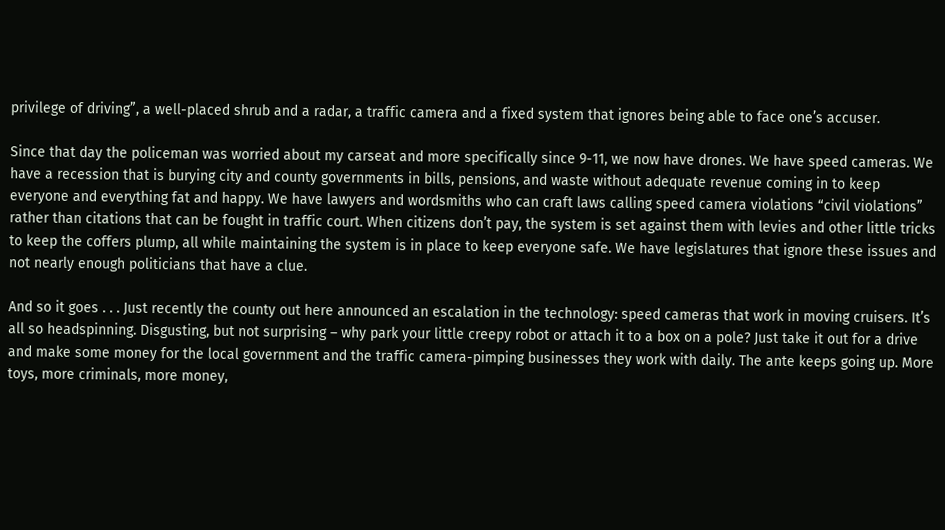privilege of driving”, a well-placed shrub and a radar, a traffic camera and a fixed system that ignores being able to face one’s accuser.

Since that day the policeman was worried about my carseat and more specifically since 9-11, we now have drones. We have speed cameras. We have a recession that is burying city and county governments in bills, pensions, and waste without adequate revenue coming in to keep everyone and everything fat and happy. We have lawyers and wordsmiths who can craft laws calling speed camera violations “civil violations” rather than citations that can be fought in traffic court. When citizens don’t pay, the system is set against them with levies and other little tricks to keep the coffers plump, all while maintaining the system is in place to keep everyone safe. We have legislatures that ignore these issues and not nearly enough politicians that have a clue.

And so it goes . . . Just recently the county out here announced an escalation in the technology: speed cameras that work in moving cruisers. It’s all so headspinning. Disgusting, but not surprising – why park your little creepy robot or attach it to a box on a pole? Just take it out for a drive and make some money for the local government and the traffic camera-pimping businesses they work with daily. The ante keeps going up. More toys, more criminals, more money,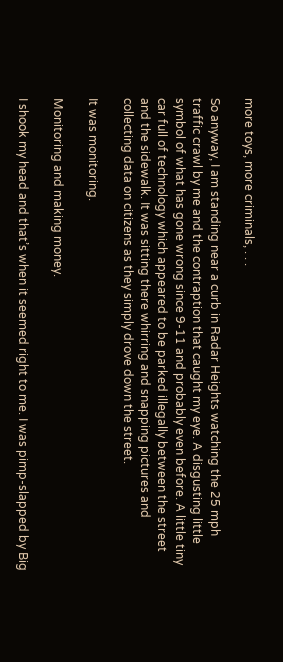more toys, more criminals, . . .

So anyway, I am standing near a curb in Radar Heights watching the 25 mph traffic crawl by me and the contraption that caught my eye. A disgusting little symbol of what has gone wrong since 9-11 and probably even before. A little tiny car full of technology which appeared to be parked illegally between the street and the sidewalk. It was sitting there whirring and snapping pictures and collecting data on citizens as they simply drove down the street.

It was monitoring.

Monitoring and making money.

I shook my head and that’s when it seemed right to me. I was pimp-slapped by Big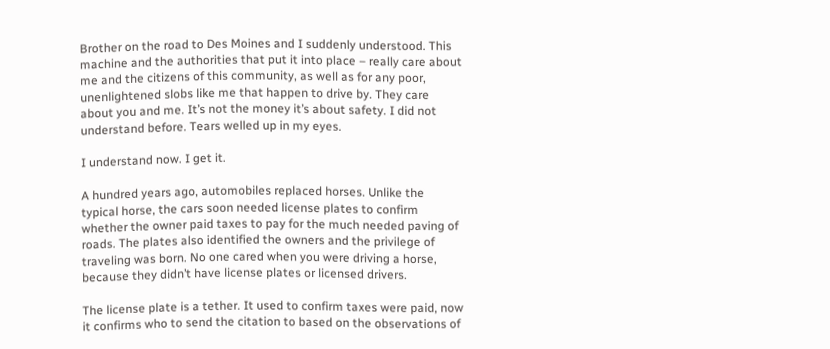Brother on the road to Des Moines and I suddenly understood. This machine and the authorities that put it into place – really care about me and the citizens of this community, as well as for any poor, unenlightened slobs like me that happen to drive by. They care about you and me. It’s not the money it’s about safety. I did not understand before. Tears welled up in my eyes.

I understand now. I get it.

A hundred years ago, automobiles replaced horses. Unlike the typical horse, the cars soon needed license plates to confirm whether the owner paid taxes to pay for the much needed paving of roads. The plates also identified the owners and the privilege of traveling was born. No one cared when you were driving a horse, because they didn’t have license plates or licensed drivers.

The license plate is a tether. It used to confirm taxes were paid, now it confirms who to send the citation to based on the observations of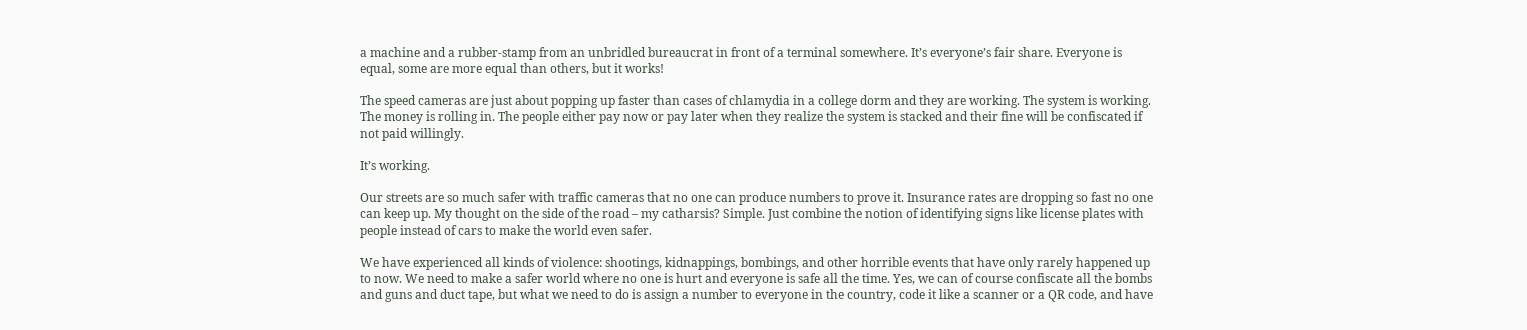a machine and a rubber-stamp from an unbridled bureaucrat in front of a terminal somewhere. It’s everyone’s fair share. Everyone is equal, some are more equal than others, but it works!

The speed cameras are just about popping up faster than cases of chlamydia in a college dorm and they are working. The system is working. The money is rolling in. The people either pay now or pay later when they realize the system is stacked and their fine will be confiscated if not paid willingly.

It’s working.

Our streets are so much safer with traffic cameras that no one can produce numbers to prove it. Insurance rates are dropping so fast no one can keep up. My thought on the side of the road – my catharsis? Simple. Just combine the notion of identifying signs like license plates with people instead of cars to make the world even safer.

We have experienced all kinds of violence: shootings, kidnappings, bombings, and other horrible events that have only rarely happened up to now. We need to make a safer world where no one is hurt and everyone is safe all the time. Yes, we can of course confiscate all the bombs and guns and duct tape, but what we need to do is assign a number to everyone in the country, code it like a scanner or a QR code, and have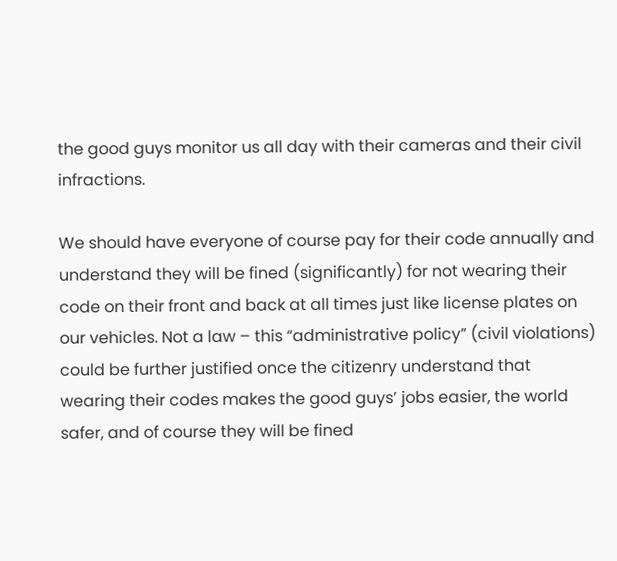the good guys monitor us all day with their cameras and their civil infractions.

We should have everyone of course pay for their code annually and understand they will be fined (significantly) for not wearing their code on their front and back at all times just like license plates on our vehicles. Not a law – this “administrative policy” (civil violations) could be further justified once the citizenry understand that wearing their codes makes the good guys’ jobs easier, the world safer, and of course they will be fined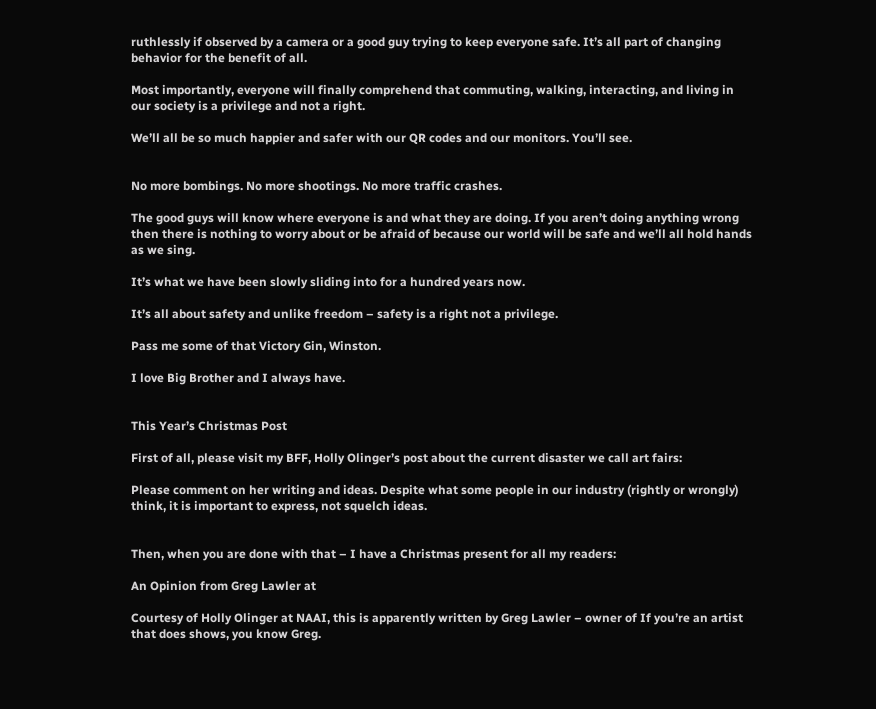ruthlessly if observed by a camera or a good guy trying to keep everyone safe. It’s all part of changing behavior for the benefit of all.

Most importantly, everyone will finally comprehend that commuting, walking, interacting, and living in our society is a privilege and not a right.

We’ll all be so much happier and safer with our QR codes and our monitors. You’ll see.


No more bombings. No more shootings. No more traffic crashes.

The good guys will know where everyone is and what they are doing. If you aren’t doing anything wrong then there is nothing to worry about or be afraid of because our world will be safe and we’ll all hold hands as we sing.

It’s what we have been slowly sliding into for a hundred years now.

It’s all about safety and unlike freedom – safety is a right not a privilege.

Pass me some of that Victory Gin, Winston.

I love Big Brother and I always have.


This Year’s Christmas Post

First of all, please visit my BFF, Holly Olinger’s post about the current disaster we call art fairs:

Please comment on her writing and ideas. Despite what some people in our industry (rightly or wrongly) think, it is important to express, not squelch ideas.


Then, when you are done with that – I have a Christmas present for all my readers:

An Opinion from Greg Lawler at

Courtesy of Holly Olinger at NAAI, this is apparently written by Greg Lawler – owner of If you’re an artist that does shows, you know Greg.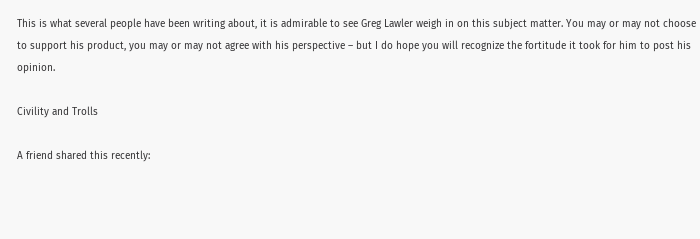This is what several people have been writing about, it is admirable to see Greg Lawler weigh in on this subject matter. You may or may not choose to support his product, you may or may not agree with his perspective – but I do hope you will recognize the fortitude it took for him to post his opinion.

Civility and Trolls

A friend shared this recently: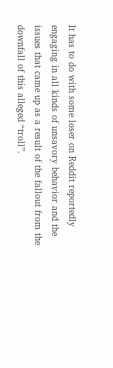It has to do with some loser on Reddit reportedly engaging in all kinds of unsavory behavior and the issues that came up as a result of the fallout from the downfall of this alleged “troll”.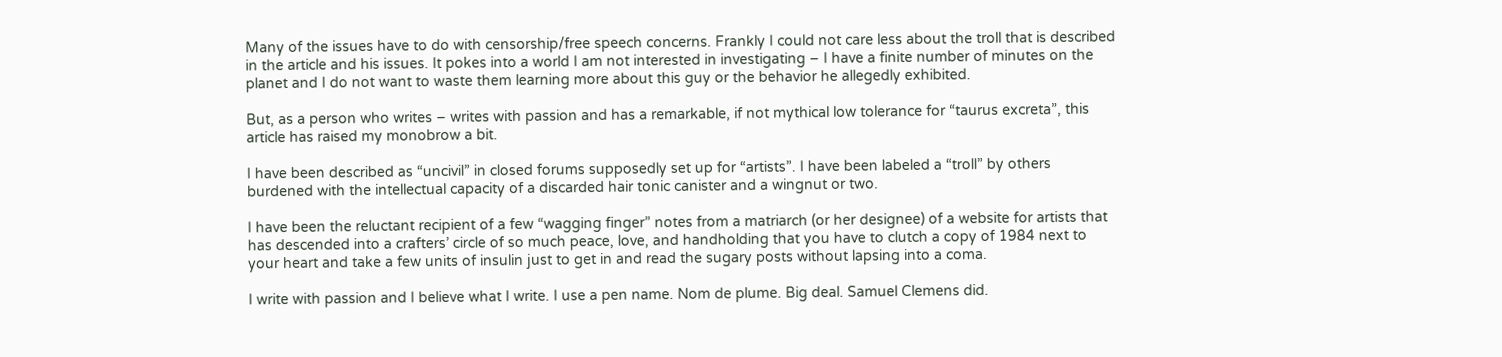Many of the issues have to do with censorship/free speech concerns. Frankly I could not care less about the troll that is described in the article and his issues. It pokes into a world I am not interested in investigating – I have a finite number of minutes on the planet and I do not want to waste them learning more about this guy or the behavior he allegedly exhibited.

But, as a person who writes – writes with passion and has a remarkable, if not mythical low tolerance for “taurus excreta”, this article has raised my monobrow a bit.

I have been described as “uncivil” in closed forums supposedly set up for “artists”. I have been labeled a “troll” by others burdened with the intellectual capacity of a discarded hair tonic canister and a wingnut or two.

I have been the reluctant recipient of a few “wagging finger” notes from a matriarch (or her designee) of a website for artists that has descended into a crafters’ circle of so much peace, love, and handholding that you have to clutch a copy of 1984 next to your heart and take a few units of insulin just to get in and read the sugary posts without lapsing into a coma.

I write with passion and I believe what I write. I use a pen name. Nom de plume. Big deal. Samuel Clemens did.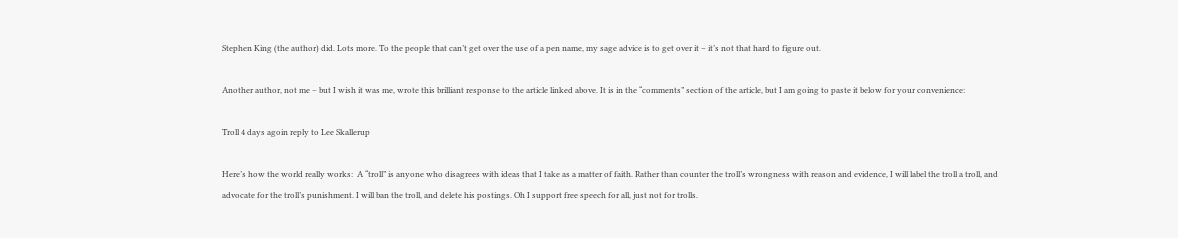Stephen King (the author) did. Lots more. To the people that can’t get over the use of a pen name, my sage advice is to get over it – it’s not that hard to figure out.

Another author, not me – but I wish it was me, wrote this brilliant response to the article linked above. It is in the “comments” section of the article, but I am going to paste it below for your convenience:

Troll 4 days agoin reply to Lee Skallerup

Here’s how the world really works:  A “troll” is anyone who disagrees with ideas that I take as a matter of faith. Rather than counter the troll’s wrongness with reason and evidence, I will label the troll a troll, and advocate for the troll’s punishment. I will ban the troll, and delete his postings. Oh I support free speech for all, just not for trolls.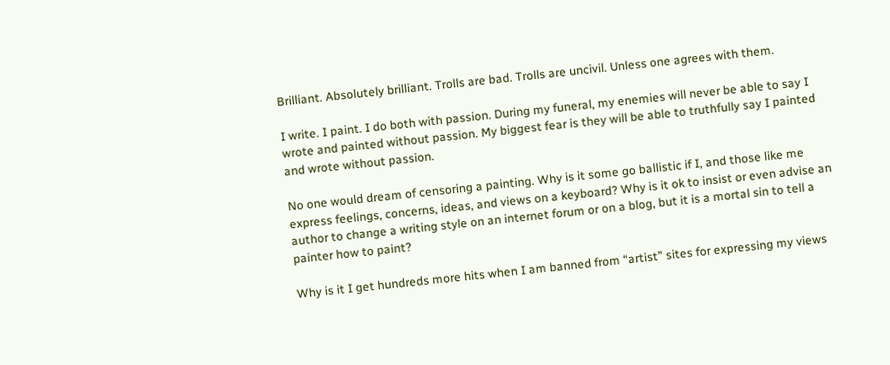Brilliant. Absolutely brilliant. Trolls are bad. Trolls are uncivil. Unless one agrees with them.

I write. I paint. I do both with passion. During my funeral, my enemies will never be able to say I wrote and painted without passion. My biggest fear is they will be able to truthfully say I painted and wrote without passion.

No one would dream of censoring a painting. Why is it some go ballistic if I, and those like me express feelings, concerns, ideas, and views on a keyboard? Why is it ok to insist or even advise an author to change a writing style on an internet forum or on a blog, but it is a mortal sin to tell a painter how to paint?

Why is it I get hundreds more hits when I am banned from “artist” sites for expressing my views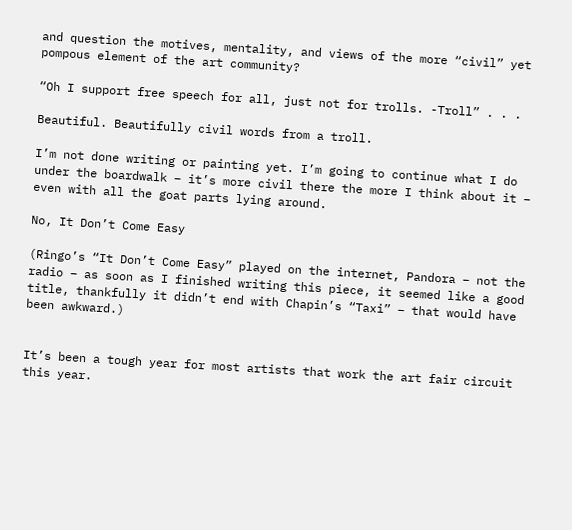and question the motives, mentality, and views of the more “civil” yet pompous element of the art community?

“Oh I support free speech for all, just not for trolls. -Troll” . . .

Beautiful. Beautifully civil words from a troll.

I’m not done writing or painting yet. I’m going to continue what I do under the boardwalk – it’s more civil there the more I think about it – even with all the goat parts lying around.

No, It Don’t Come Easy

(Ringo’s “It Don’t Come Easy” played on the internet, Pandora – not the radio – as soon as I finished writing this piece, it seemed like a good title, thankfully it didn’t end with Chapin’s “Taxi” – that would have been awkward.)


It’s been a tough year for most artists that work the art fair circuit this year.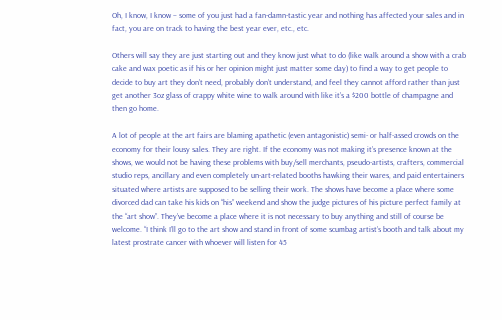Oh, I know, I know – some of you just had a fan-damn-tastic year and nothing has affected your sales and in fact, you are on track to having the best year ever, etc., etc.

Others will say they are just starting out and they know just what to do (like walk around a show with a crab cake and wax poetic as if his or her opinion might just matter some day) to find a way to get people to decide to buy art they don’t need, probably don’t understand, and feel they cannot afford rather than just get another 3oz glass of crappy white wine to walk around with like it’s a $200 bottle of champagne and then go home.

A lot of people at the art fairs are blaming apathetic (even antagonistic) semi- or half-assed crowds on the economy for their lousy sales. They are right. If the economy was not making it’s presence known at the shows, we would not be having these problems with buy/sell merchants, pseudo-artists, crafters, commercial studio reps, ancillary and even completely un-art-related booths hawking their wares, and paid entertainers situated where artists are supposed to be selling their work. The shows have become a place where some divorced dad can take his kids on “his” weekend and show the judge pictures of his picture perfect family at the “art show”. They’ve become a place where it is not necessary to buy anything and still of course be welcome. “I think I’ll go to the art show and stand in front of some scumbag artist’s booth and talk about my latest prostrate cancer with whoever will listen for 45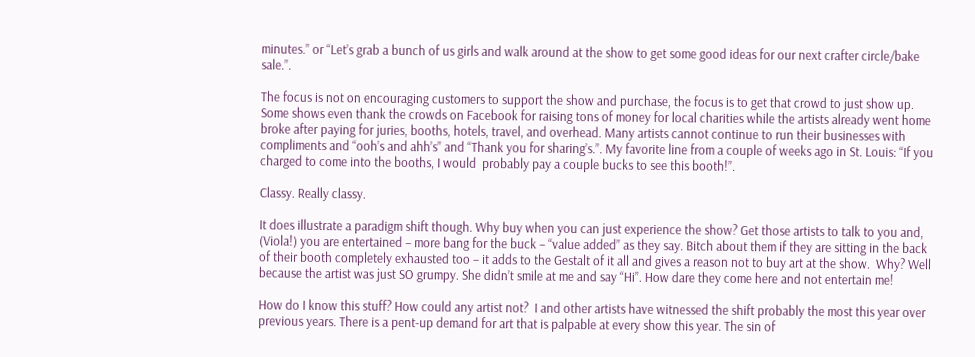minutes.” or “Let’s grab a bunch of us girls and walk around at the show to get some good ideas for our next crafter circle/bake sale.”.

The focus is not on encouraging customers to support the show and purchase, the focus is to get that crowd to just show up. Some shows even thank the crowds on Facebook for raising tons of money for local charities while the artists already went home broke after paying for juries, booths, hotels, travel, and overhead. Many artists cannot continue to run their businesses with compliments and “ooh’s and ahh’s” and “Thank you for sharing’s.”. My favorite line from a couple of weeks ago in St. Louis: “If you charged to come into the booths, I would  probably pay a couple bucks to see this booth!”.

Classy. Really classy.

It does illustrate a paradigm shift though. Why buy when you can just experience the show? Get those artists to talk to you and, (Viola!) you are entertained – more bang for the buck – “value added” as they say. Bitch about them if they are sitting in the back of their booth completely exhausted too – it adds to the Gestalt of it all and gives a reason not to buy art at the show.  Why? Well because the artist was just SO grumpy. She didn’t smile at me and say “Hi”. How dare they come here and not entertain me!

How do I know this stuff? How could any artist not?  I and other artists have witnessed the shift probably the most this year over previous years. There is a pent-up demand for art that is palpable at every show this year. The sin of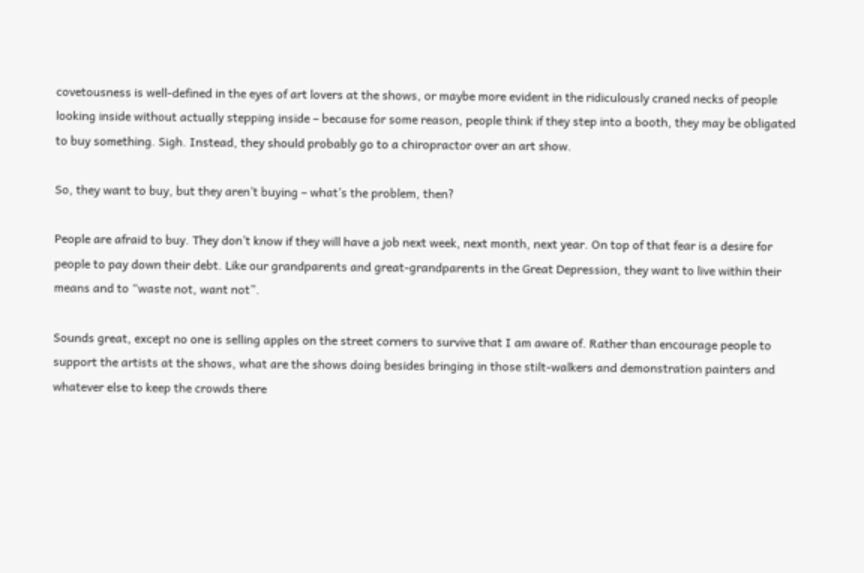covetousness is well-defined in the eyes of art lovers at the shows, or maybe more evident in the ridiculously craned necks of people looking inside without actually stepping inside – because for some reason, people think if they step into a booth, they may be obligated to buy something. Sigh. Instead, they should probably go to a chiropractor over an art show.

So, they want to buy, but they aren’t buying – what’s the problem, then?

People are afraid to buy. They don’t know if they will have a job next week, next month, next year. On top of that fear is a desire for people to pay down their debt. Like our grandparents and great-grandparents in the Great Depression, they want to live within their means and to “waste not, want not”.

Sounds great, except no one is selling apples on the street corners to survive that I am aware of. Rather than encourage people to support the artists at the shows, what are the shows doing besides bringing in those stilt-walkers and demonstration painters and whatever else to keep the crowds there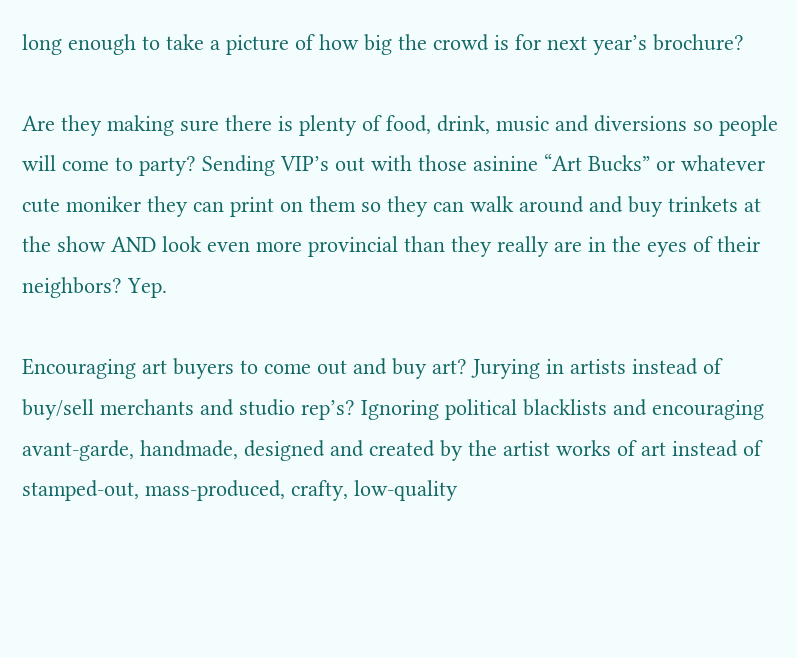long enough to take a picture of how big the crowd is for next year’s brochure?

Are they making sure there is plenty of food, drink, music and diversions so people will come to party? Sending VIP’s out with those asinine “Art Bucks” or whatever cute moniker they can print on them so they can walk around and buy trinkets at the show AND look even more provincial than they really are in the eyes of their neighbors? Yep.

Encouraging art buyers to come out and buy art? Jurying in artists instead of buy/sell merchants and studio rep’s? Ignoring political blacklists and encouraging avant-garde, handmade, designed and created by the artist works of art instead of stamped-out, mass-produced, crafty, low-quality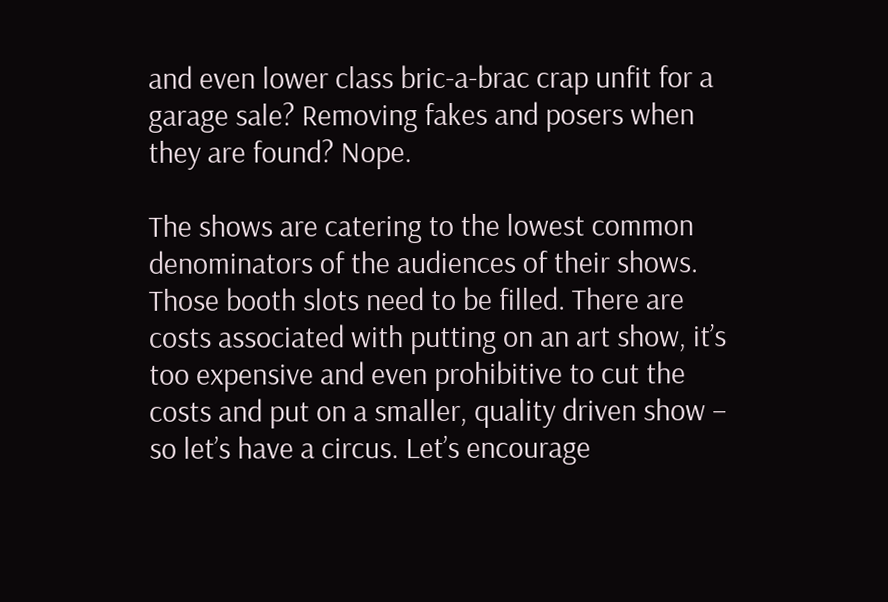and even lower class bric-a-brac crap unfit for a garage sale? Removing fakes and posers when they are found? Nope.

The shows are catering to the lowest common denominators of the audiences of their shows. Those booth slots need to be filled. There are costs associated with putting on an art show, it’s too expensive and even prohibitive to cut the costs and put on a smaller, quality driven show – so let’s have a circus. Let’s encourage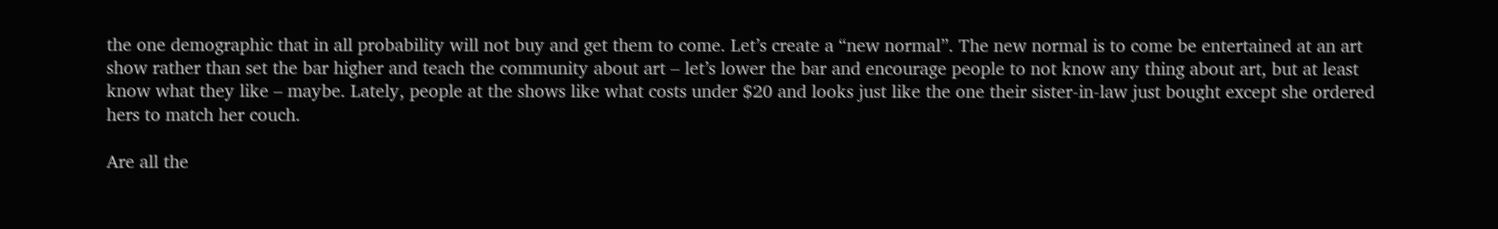the one demographic that in all probability will not buy and get them to come. Let’s create a “new normal”. The new normal is to come be entertained at an art show rather than set the bar higher and teach the community about art – let’s lower the bar and encourage people to not know any thing about art, but at least know what they like – maybe. Lately, people at the shows like what costs under $20 and looks just like the one their sister-in-law just bought except she ordered hers to match her couch.

Are all the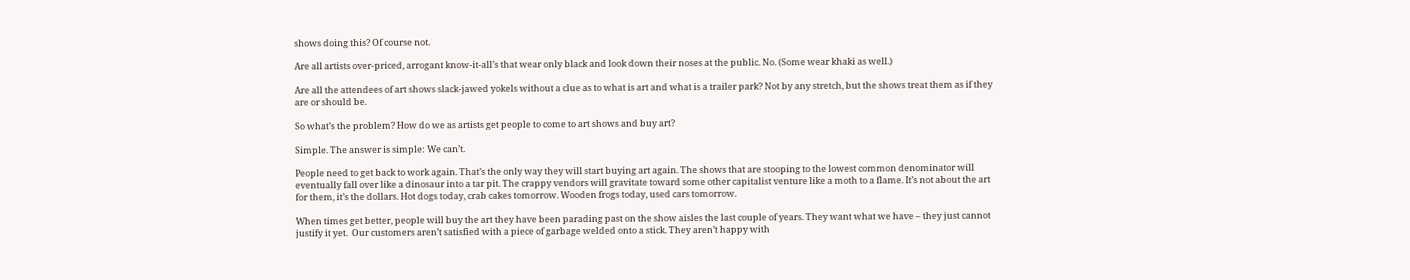shows doing this? Of course not.

Are all artists over-priced, arrogant know-it-all’s that wear only black and look down their noses at the public. No. (Some wear khaki as well.)

Are all the attendees of art shows slack-jawed yokels without a clue as to what is art and what is a trailer park? Not by any stretch, but the shows treat them as if they are or should be.

So what’s the problem? How do we as artists get people to come to art shows and buy art?

Simple. The answer is simple: We can’t.

People need to get back to work again. That’s the only way they will start buying art again. The shows that are stooping to the lowest common denominator will eventually fall over like a dinosaur into a tar pit. The crappy vendors will gravitate toward some other capitalist venture like a moth to a flame. It’s not about the art for them, it’s the dollars. Hot dogs today, crab cakes tomorrow. Wooden frogs today, used cars tomorrow.

When times get better, people will buy the art they have been parading past on the show aisles the last couple of years. They want what we have – they just cannot justify it yet.  Our customers aren’t satisfied with a piece of garbage welded onto a stick. They aren’t happy with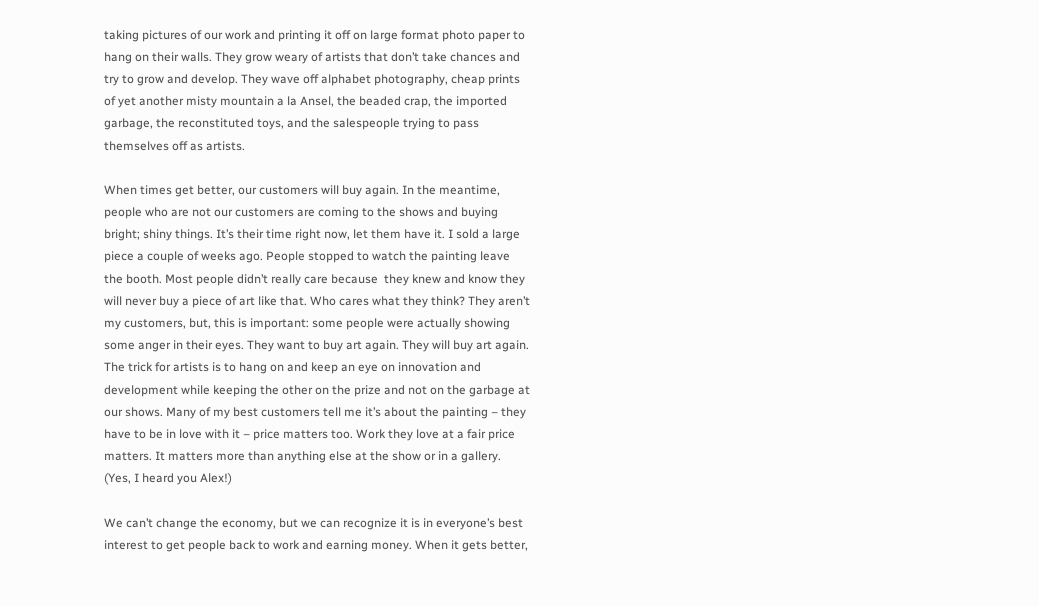taking pictures of our work and printing it off on large format photo paper to hang on their walls. They grow weary of artists that don’t take chances and try to grow and develop. They wave off alphabet photography, cheap prints of yet another misty mountain a la Ansel, the beaded crap, the imported garbage, the reconstituted toys, and the salespeople trying to pass themselves off as artists.

When times get better, our customers will buy again. In the meantime, people who are not our customers are coming to the shows and buying bright; shiny things. It’s their time right now, let them have it. I sold a large piece a couple of weeks ago. People stopped to watch the painting leave the booth. Most people didn’t really care because  they knew and know they will never buy a piece of art like that. Who cares what they think? They aren’t my customers, but, this is important: some people were actually showing some anger in their eyes. They want to buy art again. They will buy art again. The trick for artists is to hang on and keep an eye on innovation and development while keeping the other on the prize and not on the garbage at our shows. Many of my best customers tell me it’s about the painting – they have to be in love with it – price matters too. Work they love at a fair price matters. It matters more than anything else at the show or in a gallery. (Yes, I heard you Alex!)

We can’t change the economy, but we can recognize it is in everyone’s best interest to get people back to work and earning money. When it gets better,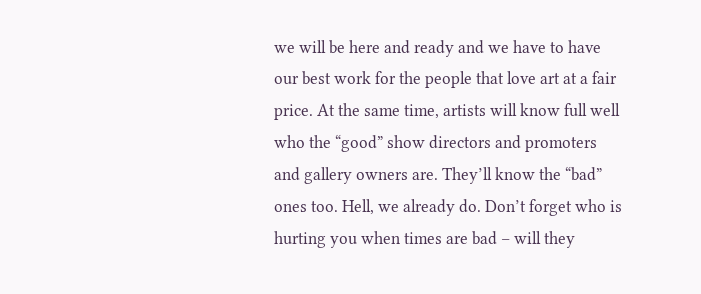we will be here and ready and we have to have our best work for the people that love art at a fair price. At the same time, artists will know full well who the “good” show directors and promoters and gallery owners are. They’ll know the “bad” ones too. Hell, we already do. Don’t forget who is hurting you when times are bad – will they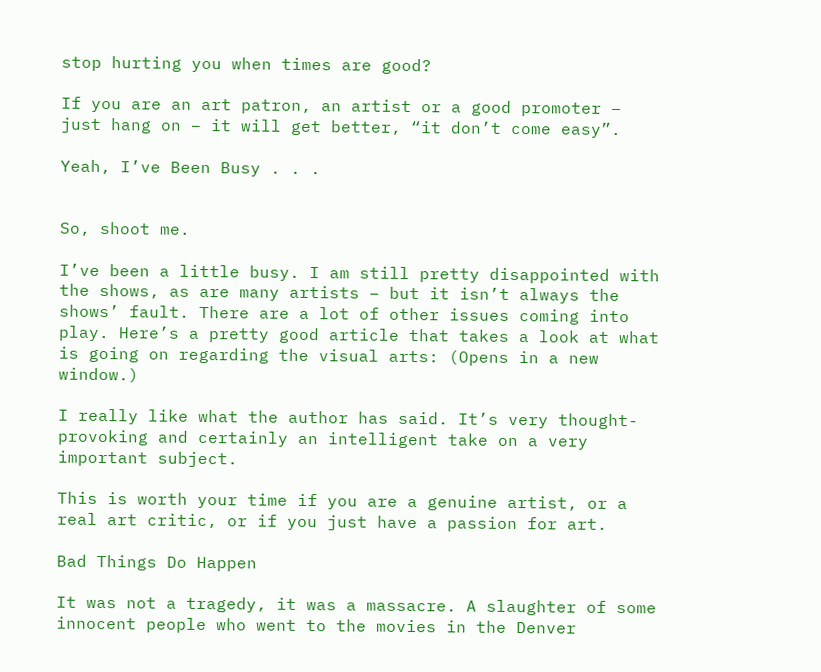stop hurting you when times are good?

If you are an art patron, an artist or a good promoter – just hang on – it will get better, “it don’t come easy”.

Yeah, I’ve Been Busy . . .


So, shoot me.

I’ve been a little busy. I am still pretty disappointed with the shows, as are many artists – but it isn’t always the shows’ fault. There are a lot of other issues coming into play. Here’s a pretty good article that takes a look at what is going on regarding the visual arts: (Opens in a new window.)

I really like what the author has said. It’s very thought-provoking and certainly an intelligent take on a very important subject.

This is worth your time if you are a genuine artist, or a real art critic, or if you just have a passion for art.

Bad Things Do Happen

It was not a tragedy, it was a massacre. A slaughter of some innocent people who went to the movies in the Denver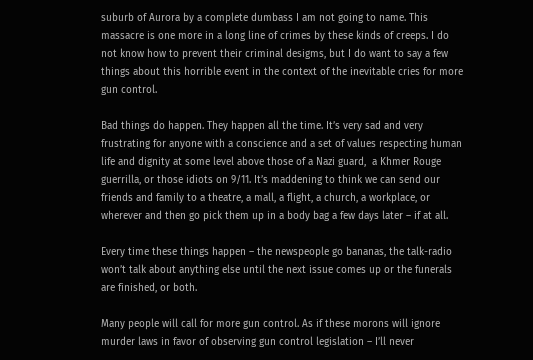suburb of Aurora by a complete dumbass I am not going to name. This massacre is one more in a long line of crimes by these kinds of creeps. I do not know how to prevent their criminal desigms, but I do want to say a few things about this horrible event in the context of the inevitable cries for more gun control.

Bad things do happen. They happen all the time. It’s very sad and very frustrating for anyone with a conscience and a set of values respecting human life and dignity at some level above those of a Nazi guard,  a Khmer Rouge guerrilla, or those idiots on 9/11. It’s maddening to think we can send our friends and family to a theatre, a mall, a flight, a church, a workplace, or wherever and then go pick them up in a body bag a few days later – if at all.

Every time these things happen – the newspeople go bananas, the talk-radio won’t talk about anything else until the next issue comes up or the funerals are finished, or both.

Many people will call for more gun control. As if these morons will ignore murder laws in favor of observing gun control legislation – I’ll never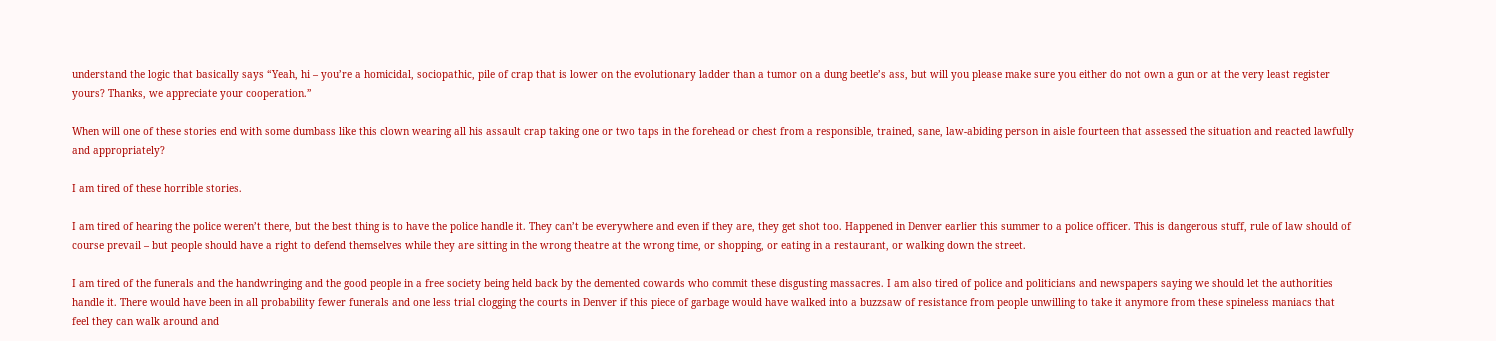understand the logic that basically says “Yeah, hi – you’re a homicidal, sociopathic, pile of crap that is lower on the evolutionary ladder than a tumor on a dung beetle’s ass, but will you please make sure you either do not own a gun or at the very least register yours? Thanks, we appreciate your cooperation.”

When will one of these stories end with some dumbass like this clown wearing all his assault crap taking one or two taps in the forehead or chest from a responsible, trained, sane, law-abiding person in aisle fourteen that assessed the situation and reacted lawfully and appropriately?

I am tired of these horrible stories.

I am tired of hearing the police weren’t there, but the best thing is to have the police handle it. They can’t be everywhere and even if they are, they get shot too. Happened in Denver earlier this summer to a police officer. This is dangerous stuff, rule of law should of course prevail – but people should have a right to defend themselves while they are sitting in the wrong theatre at the wrong time, or shopping, or eating in a restaurant, or walking down the street.

I am tired of the funerals and the handwringing and the good people in a free society being held back by the demented cowards who commit these disgusting massacres. I am also tired of police and politicians and newspapers saying we should let the authorities handle it. There would have been in all probability fewer funerals and one less trial clogging the courts in Denver if this piece of garbage would have walked into a buzzsaw of resistance from people unwilling to take it anymore from these spineless maniacs that feel they can walk around and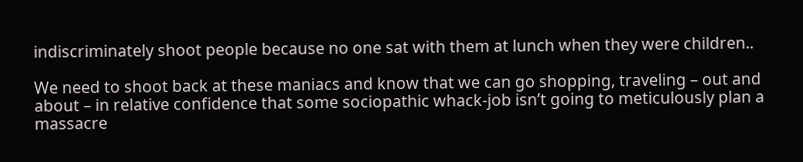indiscriminately shoot people because no one sat with them at lunch when they were children..

We need to shoot back at these maniacs and know that we can go shopping, traveling – out and about – in relative confidence that some sociopathic whack-job isn’t going to meticulously plan a massacre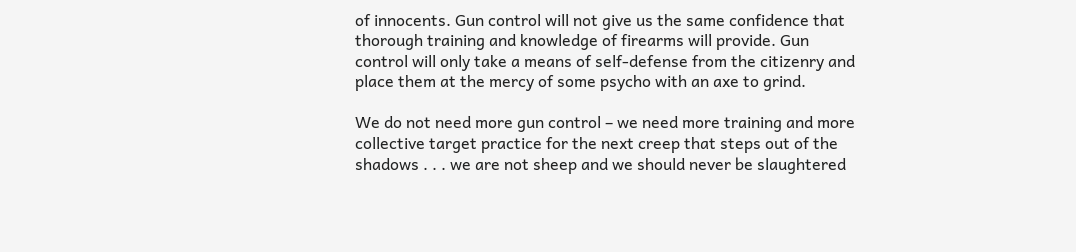of innocents. Gun control will not give us the same confidence that thorough training and knowledge of firearms will provide. Gun control will only take a means of self-defense from the citizenry and place them at the mercy of some psycho with an axe to grind.

We do not need more gun control – we need more training and more collective target practice for the next creep that steps out of the shadows . . . we are not sheep and we should never be slaughtered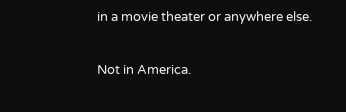in a movie theater or anywhere else.

Not in America.